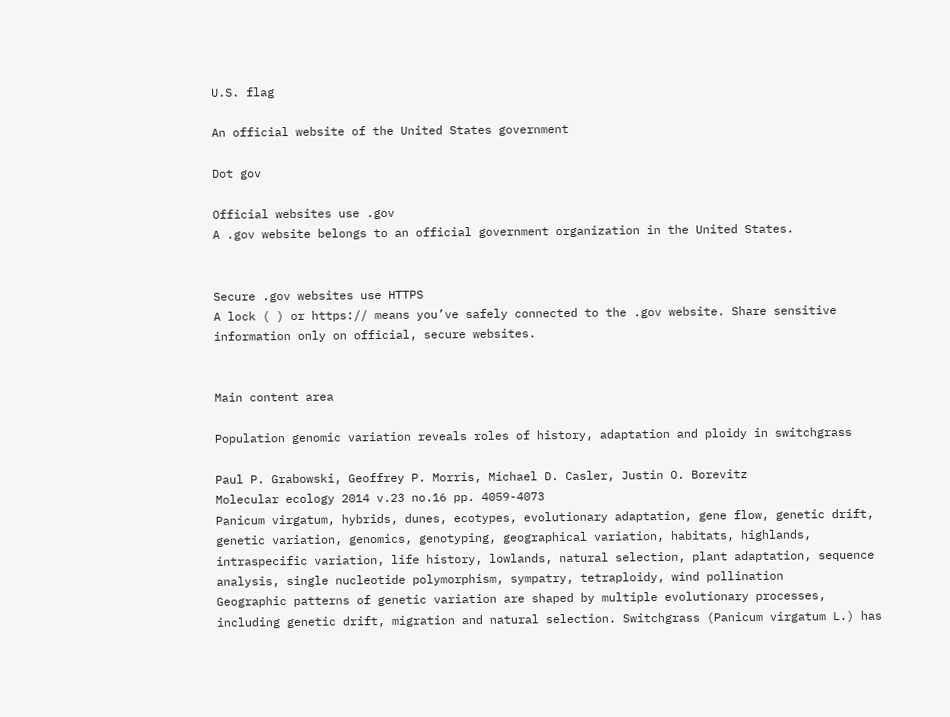U.S. flag

An official website of the United States government

Dot gov

Official websites use .gov
A .gov website belongs to an official government organization in the United States.


Secure .gov websites use HTTPS
A lock ( ) or https:// means you’ve safely connected to the .gov website. Share sensitive information only on official, secure websites.


Main content area

Population genomic variation reveals roles of history, adaptation and ploidy in switchgrass

Paul P. Grabowski, Geoffrey P. Morris, Michael D. Casler, Justin O. Borevitz
Molecular ecology 2014 v.23 no.16 pp. 4059-4073
Panicum virgatum, hybrids, dunes, ecotypes, evolutionary adaptation, gene flow, genetic drift, genetic variation, genomics, genotyping, geographical variation, habitats, highlands, intraspecific variation, life history, lowlands, natural selection, plant adaptation, sequence analysis, single nucleotide polymorphism, sympatry, tetraploidy, wind pollination
Geographic patterns of genetic variation are shaped by multiple evolutionary processes, including genetic drift, migration and natural selection. Switchgrass (Panicum virgatum L.) has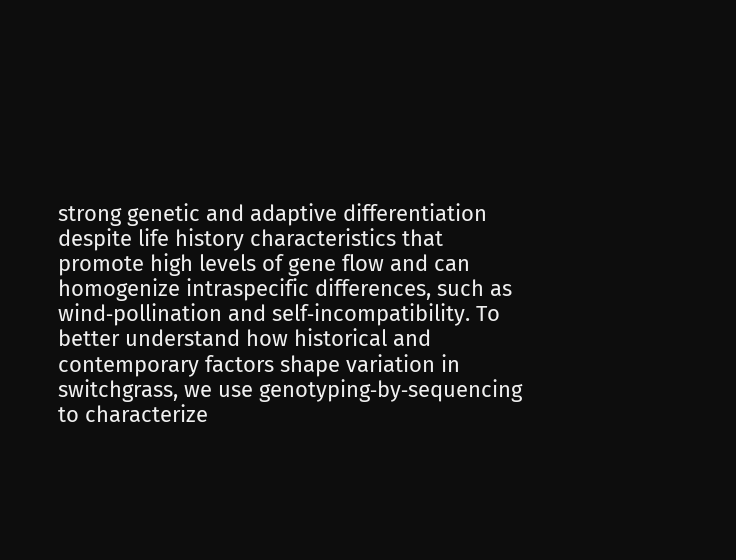strong genetic and adaptive differentiation despite life history characteristics that promote high levels of gene flow and can homogenize intraspecific differences, such as wind‐pollination and self‐incompatibility. To better understand how historical and contemporary factors shape variation in switchgrass, we use genotyping‐by‐sequencing to characterize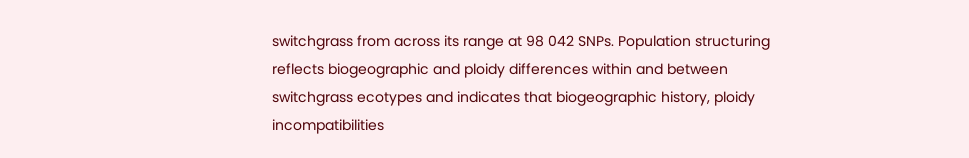switchgrass from across its range at 98 042 SNPs. Population structuring reflects biogeographic and ploidy differences within and between switchgrass ecotypes and indicates that biogeographic history, ploidy incompatibilities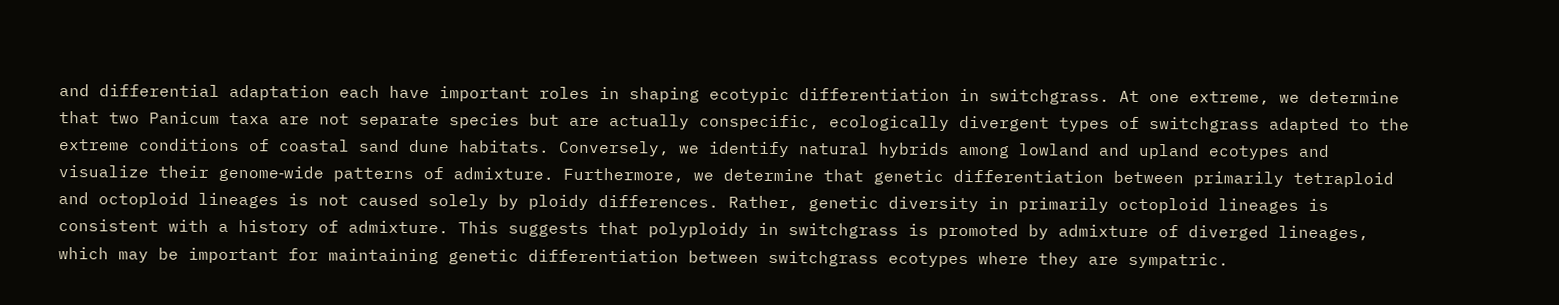and differential adaptation each have important roles in shaping ecotypic differentiation in switchgrass. At one extreme, we determine that two Panicum taxa are not separate species but are actually conspecific, ecologically divergent types of switchgrass adapted to the extreme conditions of coastal sand dune habitats. Conversely, we identify natural hybrids among lowland and upland ecotypes and visualize their genome‐wide patterns of admixture. Furthermore, we determine that genetic differentiation between primarily tetraploid and octoploid lineages is not caused solely by ploidy differences. Rather, genetic diversity in primarily octoploid lineages is consistent with a history of admixture. This suggests that polyploidy in switchgrass is promoted by admixture of diverged lineages, which may be important for maintaining genetic differentiation between switchgrass ecotypes where they are sympatric.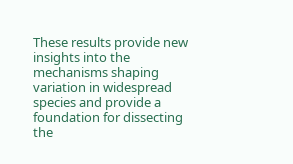These results provide new insights into the mechanisms shaping variation in widespread species and provide a foundation for dissecting the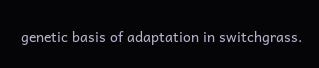genetic basis of adaptation in switchgrass.